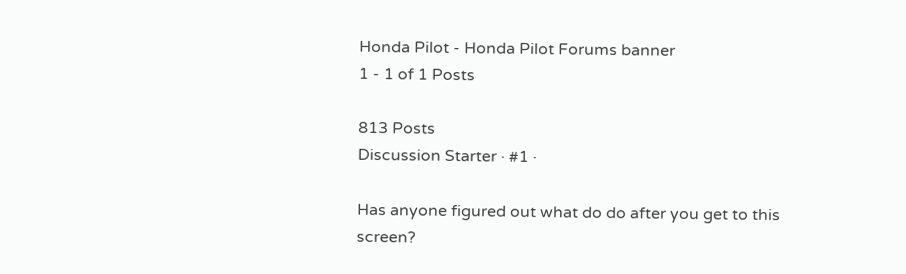Honda Pilot - Honda Pilot Forums banner
1 - 1 of 1 Posts

813 Posts
Discussion Starter · #1 ·

Has anyone figured out what do do after you get to this screen?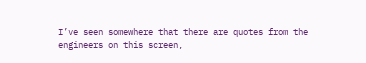I’ve seen somewhere that there are quotes from the engineers on this screen,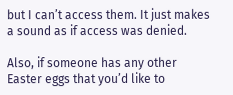but I can’t access them. It just makes a sound as if access was denied.

Also, if someone has any other Easter eggs that you’d like to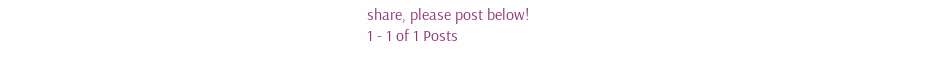share, please post below!
1 - 1 of 1 Posts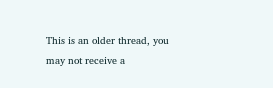This is an older thread, you may not receive a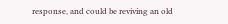response, and could be reviving an old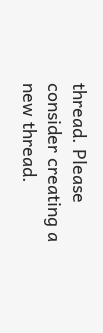thread. Please consider creating a new thread.